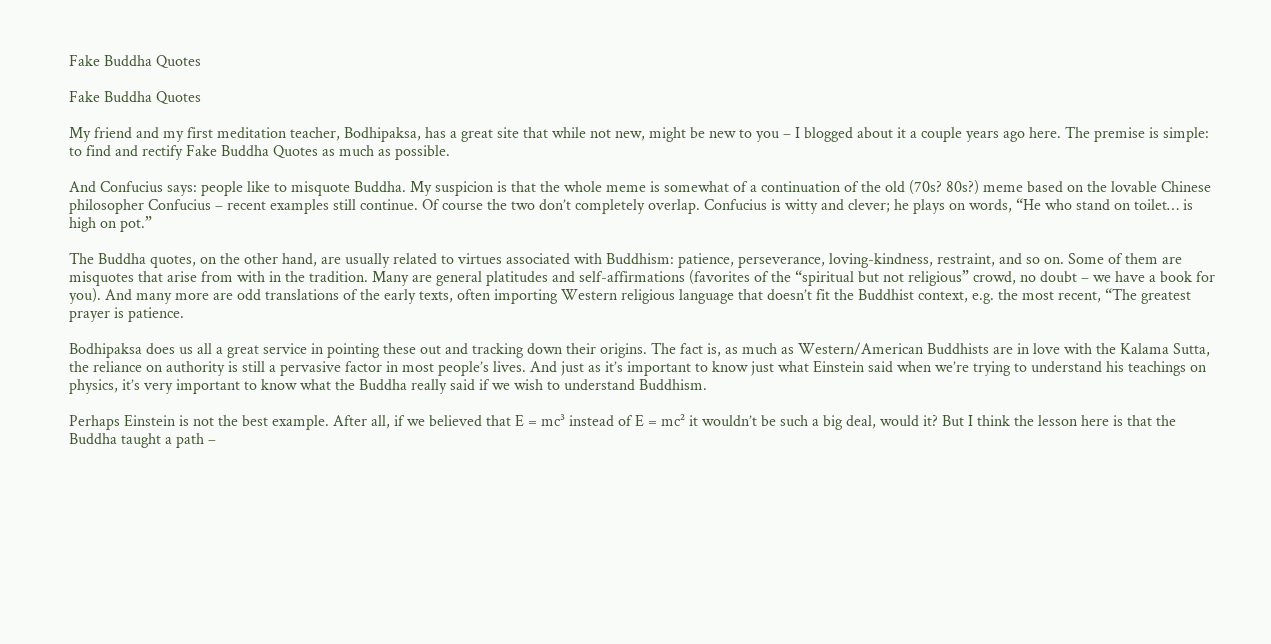Fake Buddha Quotes

Fake Buddha Quotes

My friend and my first meditation teacher, Bodhipaksa, has a great site that while not new, might be new to you – I blogged about it a couple years ago here. The premise is simple: to find and rectify Fake Buddha Quotes as much as possible.

And Confucius says: people like to misquote Buddha. My suspicion is that the whole meme is somewhat of a continuation of the old (70s? 80s?) meme based on the lovable Chinese philosopher Confucius – recent examples still continue. Of course the two don’t completely overlap. Confucius is witty and clever; he plays on words, “He who stand on toilet… is high on pot.”

The Buddha quotes, on the other hand, are usually related to virtues associated with Buddhism: patience, perseverance, loving-kindness, restraint, and so on. Some of them are misquotes that arise from with in the tradition. Many are general platitudes and self-affirmations (favorites of the “spiritual but not religious” crowd, no doubt – we have a book for you). And many more are odd translations of the early texts, often importing Western religious language that doesn’t fit the Buddhist context, e.g. the most recent, “The greatest prayer is patience.

Bodhipaksa does us all a great service in pointing these out and tracking down their origins. The fact is, as much as Western/American Buddhists are in love with the Kalama Sutta, the reliance on authority is still a pervasive factor in most people’s lives. And just as it’s important to know just what Einstein said when we’re trying to understand his teachings on physics, it’s very important to know what the Buddha really said if we wish to understand Buddhism.

Perhaps Einstein is not the best example. After all, if we believed that E = mc³ instead of E = mc² it wouldn’t be such a big deal, would it? But I think the lesson here is that the Buddha taught a path –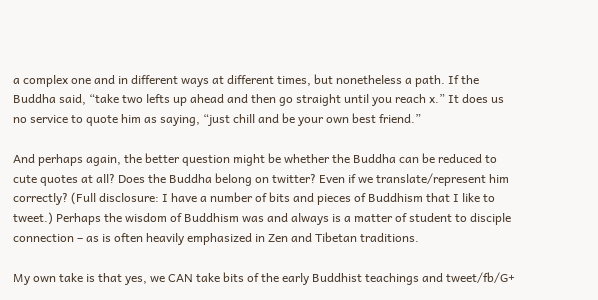a complex one and in different ways at different times, but nonetheless a path. If the Buddha said, “take two lefts up ahead and then go straight until you reach x.” It does us no service to quote him as saying, “just chill and be your own best friend.”

And perhaps again, the better question might be whether the Buddha can be reduced to cute quotes at all? Does the Buddha belong on twitter? Even if we translate/represent him correctly? (Full disclosure: I have a number of bits and pieces of Buddhism that I like to tweet.) Perhaps the wisdom of Buddhism was and always is a matter of student to disciple connection – as is often heavily emphasized in Zen and Tibetan traditions.

My own take is that yes, we CAN take bits of the early Buddhist teachings and tweet/fb/G+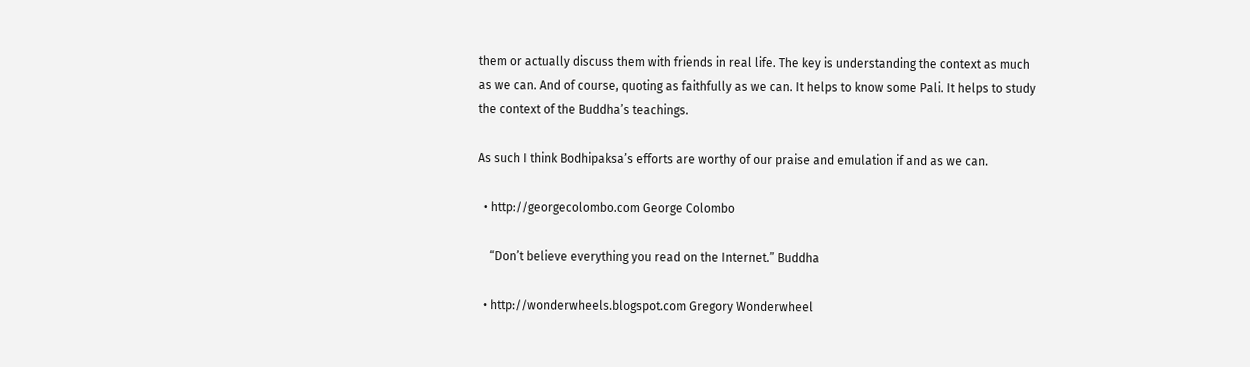them or actually discuss them with friends in real life. The key is understanding the context as much as we can. And of course, quoting as faithfully as we can. It helps to know some Pali. It helps to study the context of the Buddha’s teachings.

As such I think Bodhipaksa’s efforts are worthy of our praise and emulation if and as we can.

  • http://georgecolombo.com George Colombo

    “Don’t believe everything you read on the Internet.” Buddha

  • http://wonderwheels.blogspot.com Gregory Wonderwheel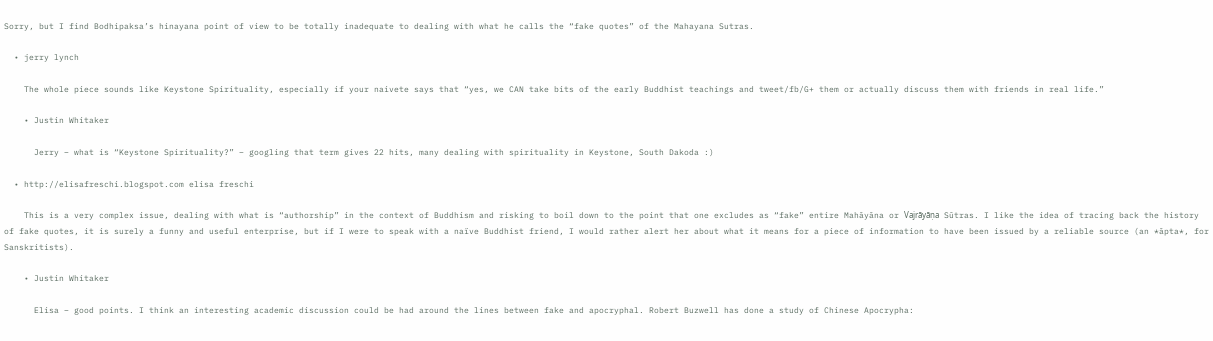Sorry, but I find Bodhipaksa’s hinayana point of view to be totally inadequate to dealing with what he calls the “fake quotes” of the Mahayana Sutras.

  • jerry lynch

    The whole piece sounds like Keystone Spirituality, especially if your naivete says that “yes, we CAN take bits of the early Buddhist teachings and tweet/fb/G+ them or actually discuss them with friends in real life.”

    • Justin Whitaker

      Jerry – what is “Keystone Spirituality?” – googling that term gives 22 hits, many dealing with spirituality in Keystone, South Dakoda :)

  • http://elisafreschi.blogspot.com elisa freschi

    This is a very complex issue, dealing with what is “authorship” in the context of Buddhism and risking to boil down to the point that one excludes as “fake” entire Mahāyāna or Vajrāyāṇa Sūtras. I like the idea of tracing back the history of fake quotes, it is surely a funny and useful enterprise, but if I were to speak with a naïve Buddhist friend, I would rather alert her about what it means for a piece of information to have been issued by a reliable source (an *āpta*, for Sanskritists).

    • Justin Whitaker

      Elisa – good points. I think an interesting academic discussion could be had around the lines between fake and apocryphal. Robert Buzwell has done a study of Chinese Apocrypha: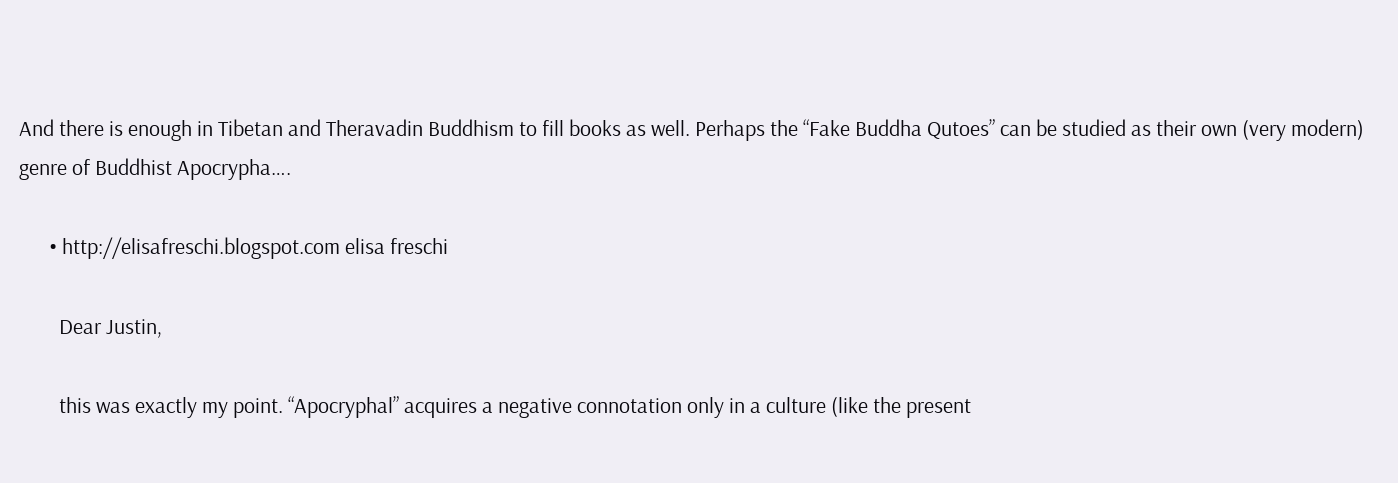And there is enough in Tibetan and Theravadin Buddhism to fill books as well. Perhaps the “Fake Buddha Qutoes” can be studied as their own (very modern) genre of Buddhist Apocrypha….

      • http://elisafreschi.blogspot.com elisa freschi

        Dear Justin,

        this was exactly my point. “Apocryphal” acquires a negative connotation only in a culture (like the present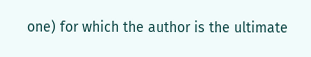one) for which the author is the ultimate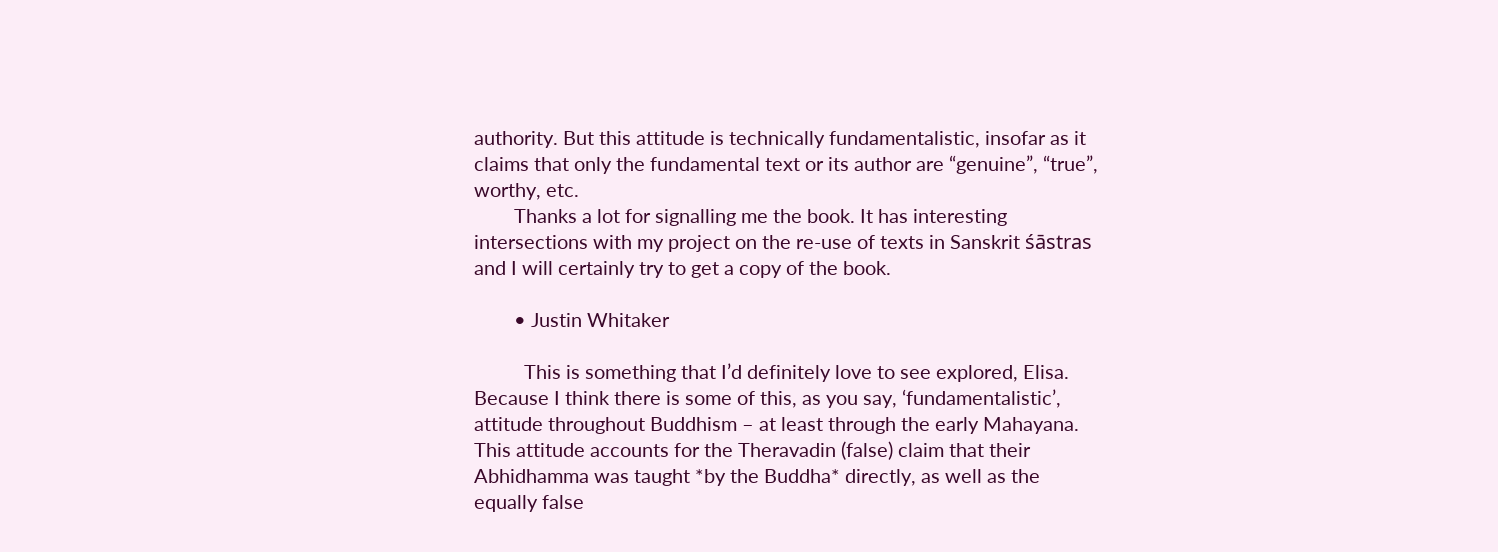authority. But this attitude is technically fundamentalistic, insofar as it claims that only the fundamental text or its author are “genuine”, “true”, worthy, etc.
        Thanks a lot for signalling me the book. It has interesting intersections with my project on the re-use of texts in Sanskrit śāstras and I will certainly try to get a copy of the book.

        • Justin Whitaker

          This is something that I’d definitely love to see explored, Elisa. Because I think there is some of this, as you say, ‘fundamentalistic’, attitude throughout Buddhism – at least through the early Mahayana. This attitude accounts for the Theravadin (false) claim that their Abhidhamma was taught *by the Buddha* directly, as well as the equally false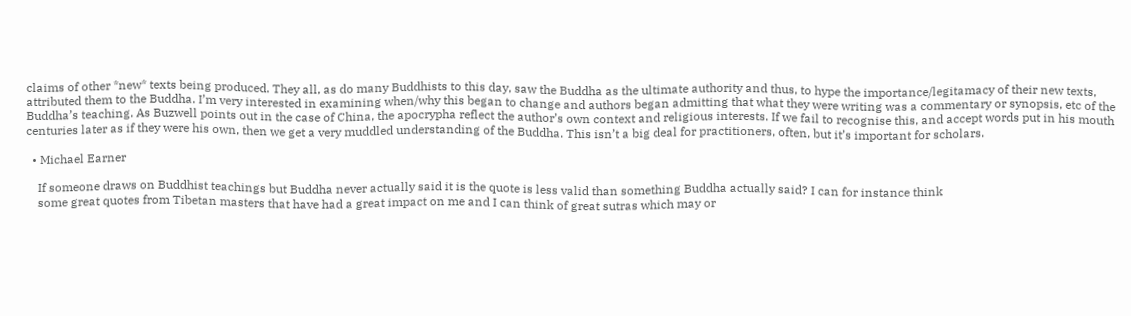claims of other *new* texts being produced. They all, as do many Buddhists to this day, saw the Buddha as the ultimate authority and thus, to hype the importance/legitamacy of their new texts, attributed them to the Buddha. I’m very interested in examining when/why this began to change and authors began admitting that what they were writing was a commentary or synopsis, etc of the Buddha’s teaching. As Buzwell points out in the case of China, the apocrypha reflect the author’s own context and religious interests. If we fail to recognise this, and accept words put in his mouth centuries later as if they were his own, then we get a very muddled understanding of the Buddha. This isn’t a big deal for practitioners, often, but it’s important for scholars.

  • Michael Earner

    If someone draws on Buddhist teachings but Buddha never actually said it is the quote is less valid than something Buddha actually said? I can for instance think
    some great quotes from Tibetan masters that have had a great impact on me and I can think of great sutras which may or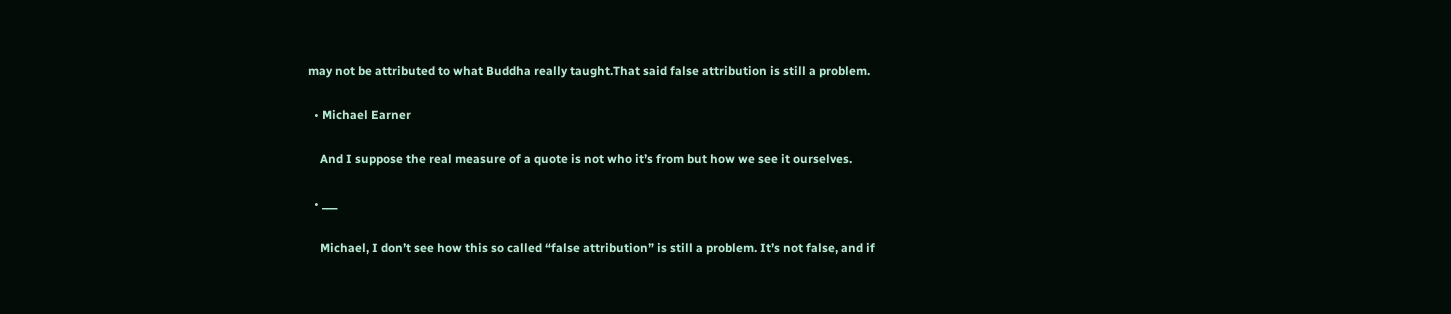may not be attributed to what Buddha really taught.That said false attribution is still a problem.

  • Michael Earner

    And I suppose the real measure of a quote is not who it’s from but how we see it ourselves.

  • ___

    Michael, I don’t see how this so called “false attribution” is still a problem. It’s not false, and if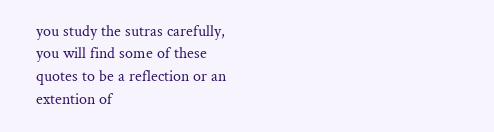you study the sutras carefully, you will find some of these quotes to be a reflection or an extention of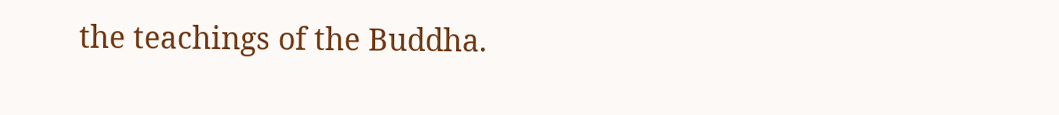the teachings of the Buddha.